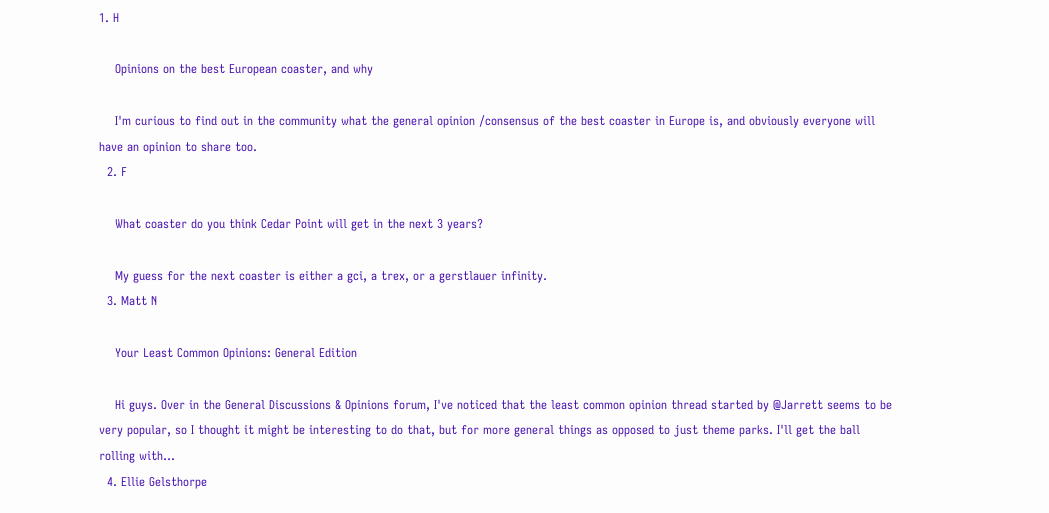1. H

    Opinions on the best European coaster, and why

    I'm curious to find out in the community what the general opinion /consensus of the best coaster in Europe is, and obviously everyone will have an opinion to share too.
  2. F

    What coaster do you think Cedar Point will get in the next 3 years?

    My guess for the next coaster is either a gci, a trex, or a gerstlauer infinity.
  3. Matt N

    Your Least Common Opinions: General Edition

    Hi guys. Over in the General Discussions & Opinions forum, I've noticed that the least common opinion thread started by @Jarrett seems to be very popular, so I thought it might be interesting to do that, but for more general things as opposed to just theme parks. I'll get the ball rolling with...
  4. Ellie Gelsthorpe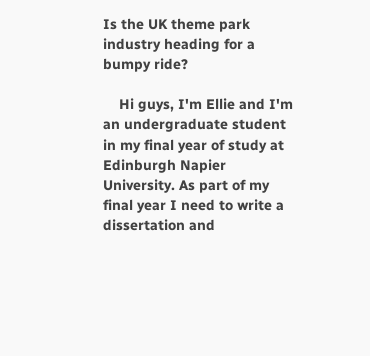Is the UK theme park industry heading for a bumpy ride?

    Hi guys, I'm Ellie and I'm an undergraduate student in my final year of study at Edinburgh Napier University. As part of my final year I need to write a dissertation and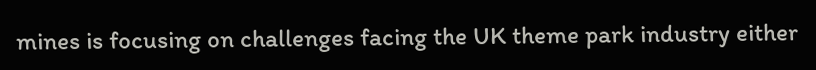mines is focusing on challenges facing the UK theme park industry either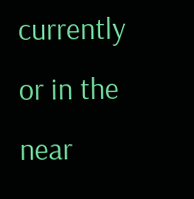currently or in the near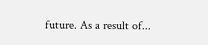future. As a result of...